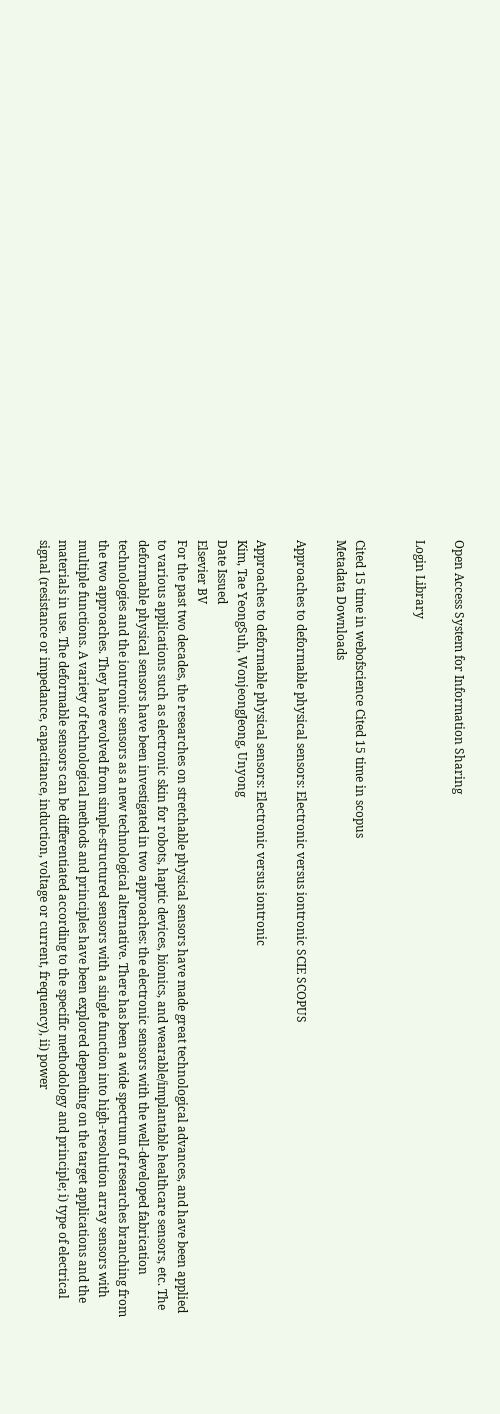Open Access System for Information Sharing

Login Library


Cited 15 time in webofscience Cited 15 time in scopus
Metadata Downloads

Approaches to deformable physical sensors: Electronic versus iontronic SCIE SCOPUS

Approaches to deformable physical sensors: Electronic versus iontronic
Kim, Tae YeongSuh, WonjeongJeong, Unyong
Date Issued
Elsevier BV
For the past two decades, the researches on stretchable physical sensors have made great technological advances, and have been applied to various applications such as electronic skin for robots, haptic devices, bionics, and wearable/implantable healthcare sensors, etc. The deformable physical sensors have been investigated in two approaches: the electronic sensors with the well-developed fabrication technologies and the iontronic sensors as a new technological alternative. There has been a wide spectrum of researches branching from the two approaches. They have evolved from simple-structured sensors with a single function into high-resolution array sensors with multiple functions. A variety of technological methods and principles have been explored depending on the target applications and the materials in use. The deformable sensors can be differentiated according to the specific methodology and principle; i) type of electrical signal (resistance or impedance, capacitance, induction, voltage or current, frequency), ii) power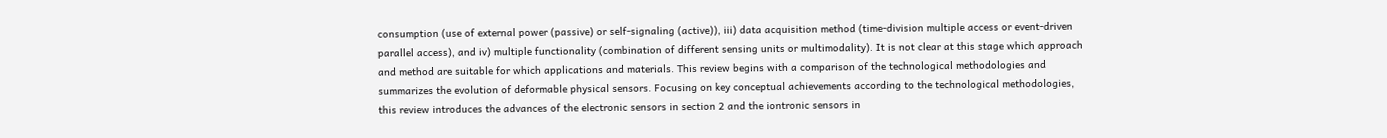consumption (use of external power (passive) or self-signaling (active)), iii) data acquisition method (time-division multiple access or event-driven parallel access), and iv) multiple functionality (combination of different sensing units or multimodality). It is not clear at this stage which approach and method are suitable for which applications and materials. This review begins with a comparison of the technological methodologies and summarizes the evolution of deformable physical sensors. Focusing on key conceptual achievements according to the technological methodologies, this review introduces the advances of the electronic sensors in section 2 and the iontronic sensors in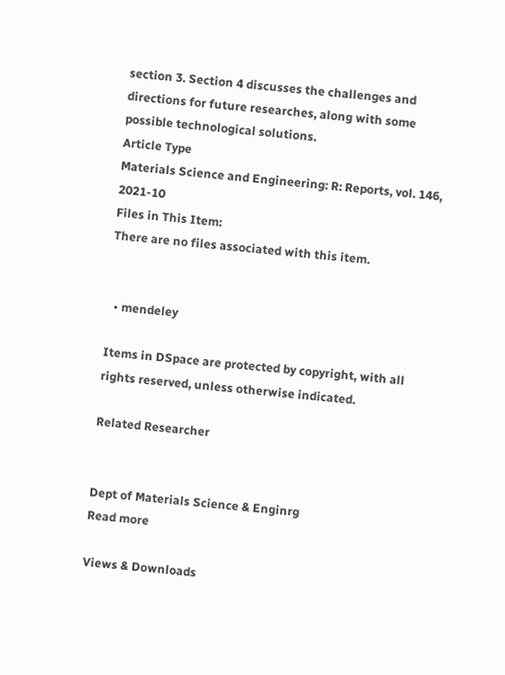section 3. Section 4 discusses the challenges and directions for future researches, along with some possible technological solutions.
Article Type
Materials Science and Engineering: R: Reports, vol. 146, 2021-10
Files in This Item:
There are no files associated with this item.


  • mendeley

Items in DSpace are protected by copyright, with all rights reserved, unless otherwise indicated.

Related Researcher


Dept of Materials Science & Enginrg
Read more

Views & Downloads